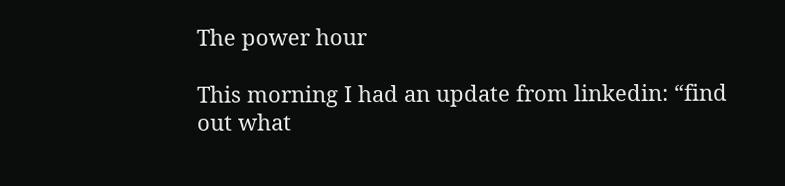The power hour

This morning I had an update from linkedin: “find out what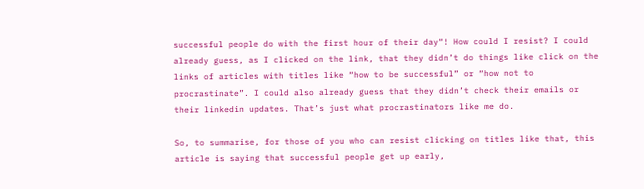successful people do with the first hour of their day“! How could I resist? I could already guess, as I clicked on the link, that they didn’t do things like click on the links of articles with titles like “how to be successful” or “how not to procrastinate”. I could also already guess that they didn’t check their emails or their linkedin updates. That’s just what procrastinators like me do.

So, to summarise, for those of you who can resist clicking on titles like that, this article is saying that successful people get up early,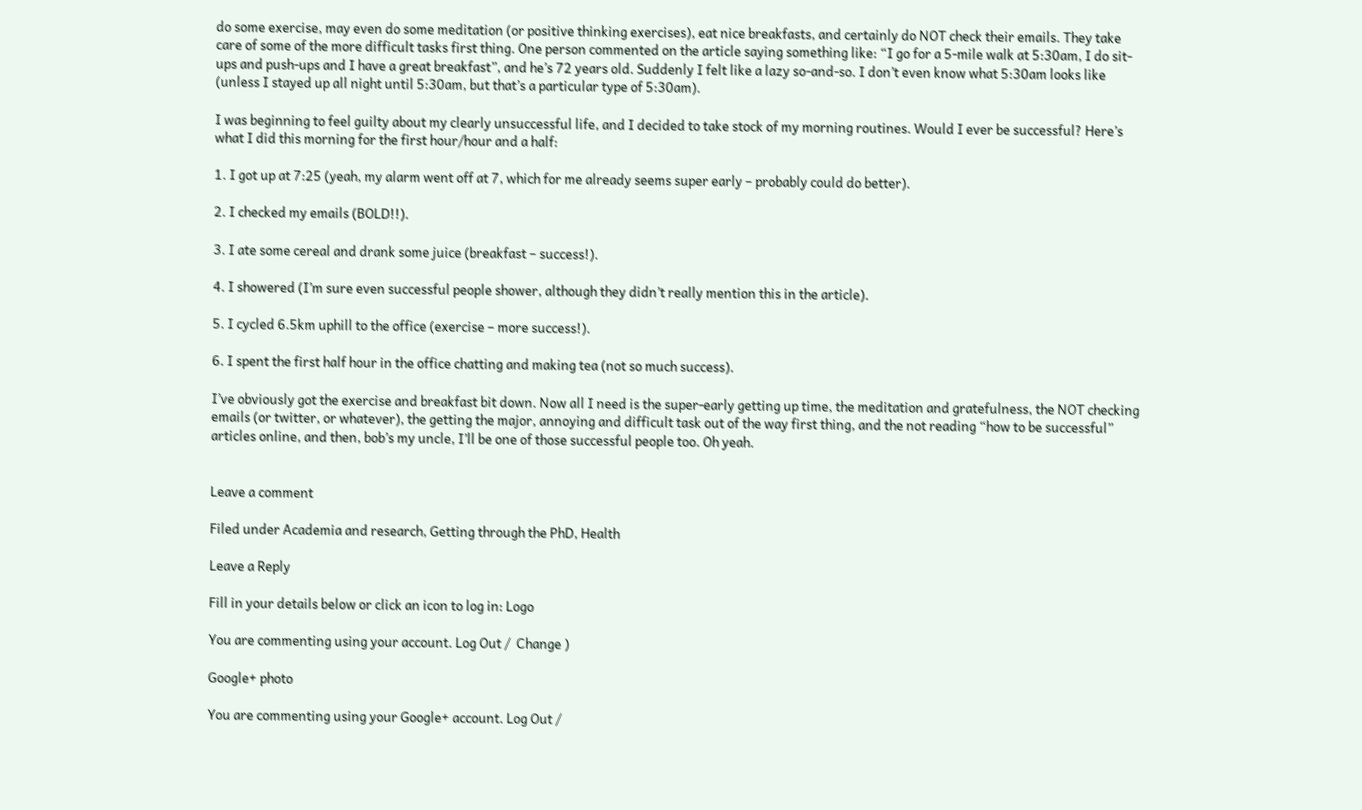do some exercise, may even do some meditation (or positive thinking exercises), eat nice breakfasts, and certainly do NOT check their emails. They take care of some of the more difficult tasks first thing. One person commented on the article saying something like: “I go for a 5-mile walk at 5:30am, I do sit-ups and push-ups and I have a great breakfast”, and he’s 72 years old. Suddenly I felt like a lazy so-and-so. I don’t even know what 5:30am looks like (unless I stayed up all night until 5:30am, but that’s a particular type of 5:30am).

I was beginning to feel guilty about my clearly unsuccessful life, and I decided to take stock of my morning routines. Would I ever be successful? Here’s what I did this morning for the first hour/hour and a half:

1. I got up at 7:25 (yeah, my alarm went off at 7, which for me already seems super early – probably could do better).

2. I checked my emails (BOLD!!).

3. I ate some cereal and drank some juice (breakfast – success!).

4. I showered (I’m sure even successful people shower, although they didn’t really mention this in the article).

5. I cycled 6.5km uphill to the office (exercise – more success!).

6. I spent the first half hour in the office chatting and making tea (not so much success).

I’ve obviously got the exercise and breakfast bit down. Now all I need is the super-early getting up time, the meditation and gratefulness, the NOT checking emails (or twitter, or whatever), the getting the major, annoying and difficult task out of the way first thing, and the not reading “how to be successful” articles online, and then, bob’s my uncle, I’ll be one of those successful people too. Oh yeah.


Leave a comment

Filed under Academia and research, Getting through the PhD, Health

Leave a Reply

Fill in your details below or click an icon to log in: Logo

You are commenting using your account. Log Out /  Change )

Google+ photo

You are commenting using your Google+ account. Log Out /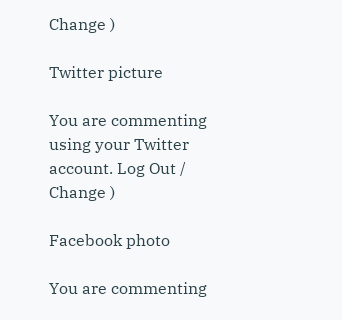Change )

Twitter picture

You are commenting using your Twitter account. Log Out /  Change )

Facebook photo

You are commenting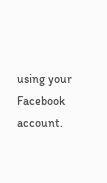using your Facebook account.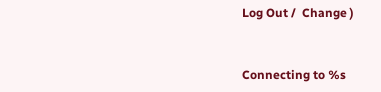Log Out /  Change )


Connecting to %s